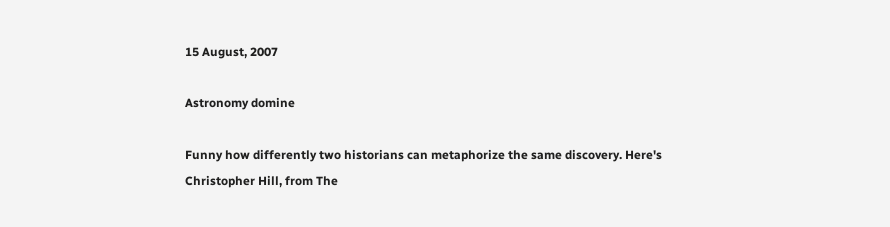15 August, 2007

Astronomy domine

Funny how differently two historians can metaphorize the same discovery. Here's Christopher Hill, from The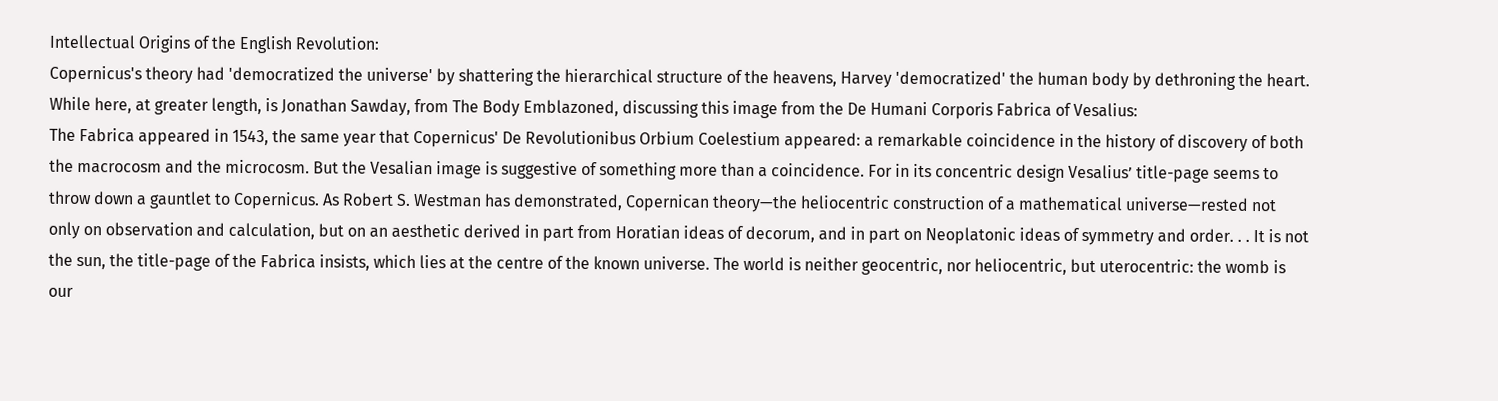Intellectual Origins of the English Revolution:
Copernicus's theory had 'democratized the universe' by shattering the hierarchical structure of the heavens, Harvey 'democratized' the human body by dethroning the heart.
While here, at greater length, is Jonathan Sawday, from The Body Emblazoned, discussing this image from the De Humani Corporis Fabrica of Vesalius:
The Fabrica appeared in 1543, the same year that Copernicus' De Revolutionibus Orbium Coelestium appeared: a remarkable coincidence in the history of discovery of both the macrocosm and the microcosm. But the Vesalian image is suggestive of something more than a coincidence. For in its concentric design Vesalius’ title-page seems to throw down a gauntlet to Copernicus. As Robert S. Westman has demonstrated, Copernican theory—the heliocentric construction of a mathematical universe—rested not only on observation and calculation, but on an aesthetic derived in part from Horatian ideas of decorum, and in part on Neoplatonic ideas of symmetry and order. . . It is not the sun, the title-page of the Fabrica insists, which lies at the centre of the known universe. The world is neither geocentric, nor heliocentric, but uterocentric: the womb is our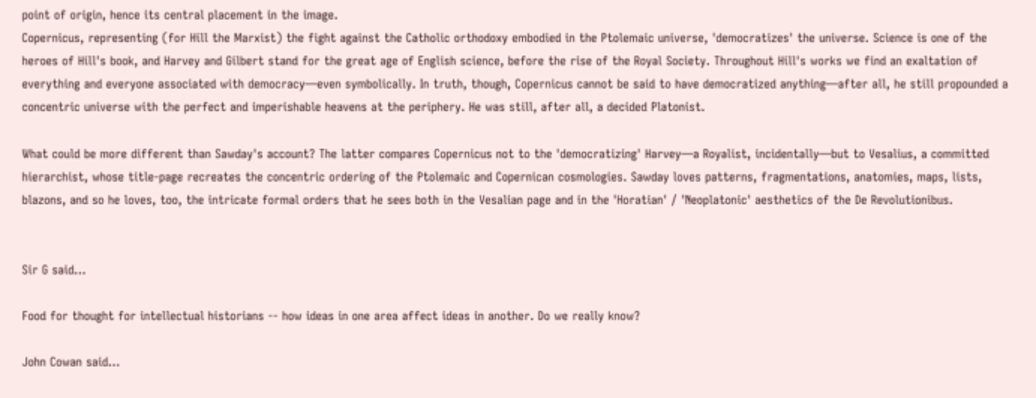point of origin, hence its central placement in the image.
Copernicus, representing (for Hill the Marxist) the fight against the Catholic orthodoxy embodied in the Ptolemaic universe, 'democratizes' the universe. Science is one of the heroes of Hill's book, and Harvey and Gilbert stand for the great age of English science, before the rise of the Royal Society. Throughout Hill's works we find an exaltation of everything and everyone associated with democracy—even symbolically. In truth, though, Copernicus cannot be said to have democratized anything—after all, he still propounded a concentric universe with the perfect and imperishable heavens at the periphery. He was still, after all, a decided Platonist.

What could be more different than Sawday's account? The latter compares Copernicus not to the 'democratizing' Harvey—a Royalist, incidentally—but to Vesalius, a committed hierarchist, whose title-page recreates the concentric ordering of the Ptolemaic and Copernican cosmologies. Sawday loves patterns, fragmentations, anatomies, maps, lists, blazons, and so he loves, too, the intricate formal orders that he sees both in the Vesalian page and in the 'Horatian' / 'Neoplatonic' aesthetics of the De Revolutionibus.


Sir G said...

Food for thought for intellectual historians -- how ideas in one area affect ideas in another. Do we really know?

John Cowan said...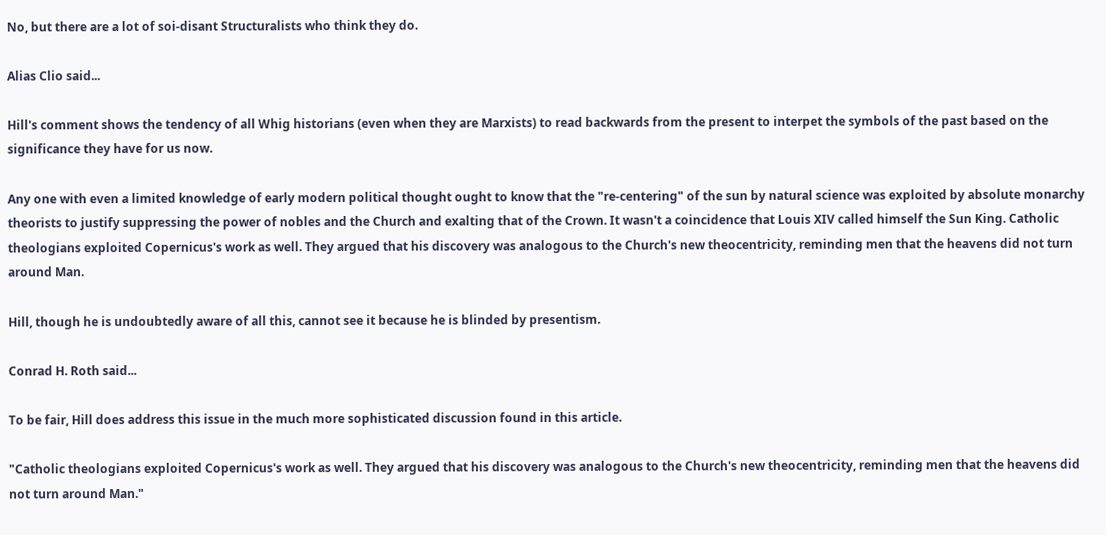No, but there are a lot of soi-disant Structuralists who think they do.

Alias Clio said...

Hill's comment shows the tendency of all Whig historians (even when they are Marxists) to read backwards from the present to interpet the symbols of the past based on the significance they have for us now.

Any one with even a limited knowledge of early modern political thought ought to know that the "re-centering" of the sun by natural science was exploited by absolute monarchy theorists to justify suppressing the power of nobles and the Church and exalting that of the Crown. It wasn't a coincidence that Louis XIV called himself the Sun King. Catholic theologians exploited Copernicus's work as well. They argued that his discovery was analogous to the Church's new theocentricity, reminding men that the heavens did not turn around Man.

Hill, though he is undoubtedly aware of all this, cannot see it because he is blinded by presentism.

Conrad H. Roth said...

To be fair, Hill does address this issue in the much more sophisticated discussion found in this article.

"Catholic theologians exploited Copernicus's work as well. They argued that his discovery was analogous to the Church's new theocentricity, reminding men that the heavens did not turn around Man."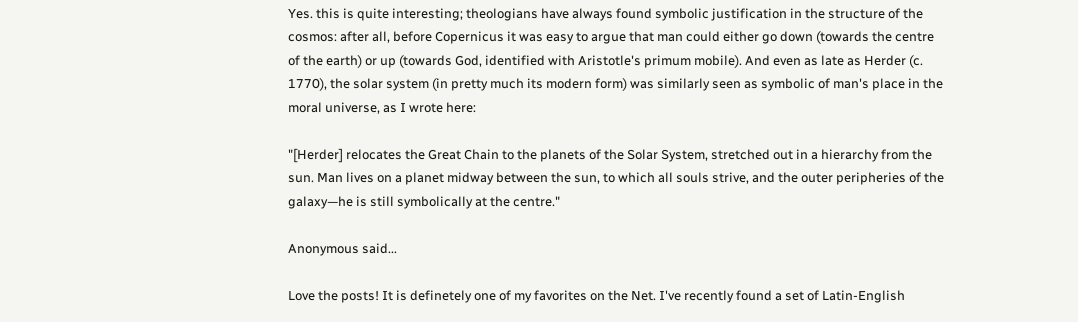Yes. this is quite interesting; theologians have always found symbolic justification in the structure of the cosmos: after all, before Copernicus it was easy to argue that man could either go down (towards the centre of the earth) or up (towards God, identified with Aristotle's primum mobile). And even as late as Herder (c. 1770), the solar system (in pretty much its modern form) was similarly seen as symbolic of man's place in the moral universe, as I wrote here:

"[Herder] relocates the Great Chain to the planets of the Solar System, stretched out in a hierarchy from the sun. Man lives on a planet midway between the sun, to which all souls strive, and the outer peripheries of the galaxy—he is still symbolically at the centre."

Anonymous said...

Love the posts! It is definetely one of my favorites on the Net. I've recently found a set of Latin-English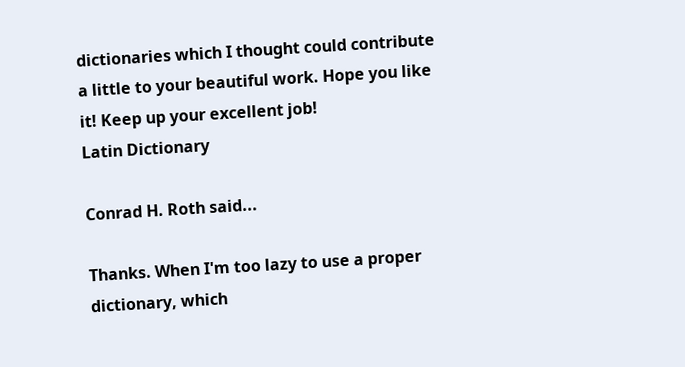dictionaries which I thought could contribute a little to your beautiful work. Hope you like it! Keep up your excellent job!
Latin Dictionary

Conrad H. Roth said...

Thanks. When I'm too lazy to use a proper dictionary, which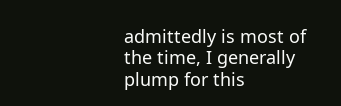admittedly is most of the time, I generally plump for this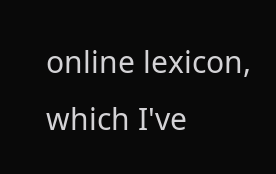online lexicon, which I've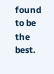found to be the best.